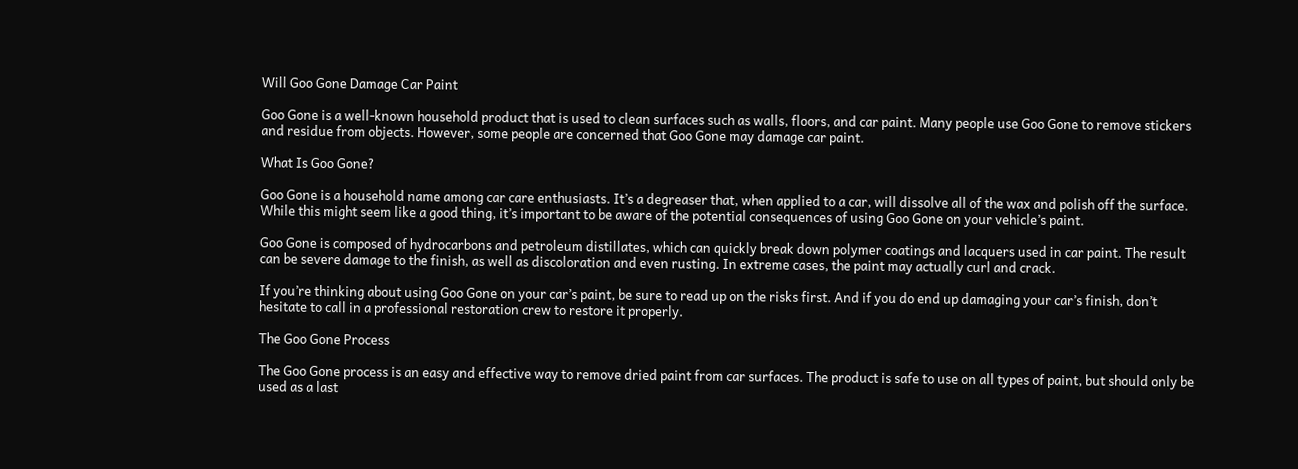Will Goo Gone Damage Car Paint

Goo Gone is a well-known household product that is used to clean surfaces such as walls, floors, and car paint. Many people use Goo Gone to remove stickers and residue from objects. However, some people are concerned that Goo Gone may damage car paint.

What Is Goo Gone?

Goo Gone is a household name among car care enthusiasts. It’s a degreaser that, when applied to a car, will dissolve all of the wax and polish off the surface. While this might seem like a good thing, it’s important to be aware of the potential consequences of using Goo Gone on your vehicle’s paint.

Goo Gone is composed of hydrocarbons and petroleum distillates, which can quickly break down polymer coatings and lacquers used in car paint. The result can be severe damage to the finish, as well as discoloration and even rusting. In extreme cases, the paint may actually curl and crack.

If you’re thinking about using Goo Gone on your car’s paint, be sure to read up on the risks first. And if you do end up damaging your car’s finish, don’t hesitate to call in a professional restoration crew to restore it properly.

The Goo Gone Process

The Goo Gone process is an easy and effective way to remove dried paint from car surfaces. The product is safe to use on all types of paint, but should only be used as a last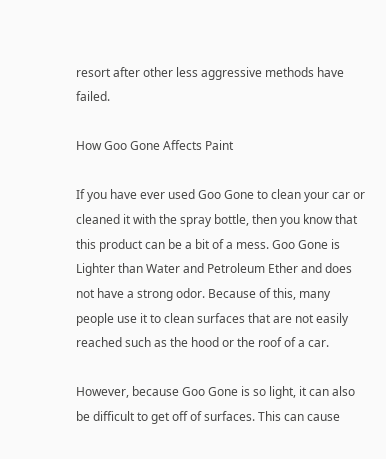resort after other less aggressive methods have failed.

How Goo Gone Affects Paint

If you have ever used Goo Gone to clean your car or cleaned it with the spray bottle, then you know that this product can be a bit of a mess. Goo Gone is Lighter than Water and Petroleum Ether and does not have a strong odor. Because of this, many people use it to clean surfaces that are not easily reached such as the hood or the roof of a car.

However, because Goo Gone is so light, it can also be difficult to get off of surfaces. This can cause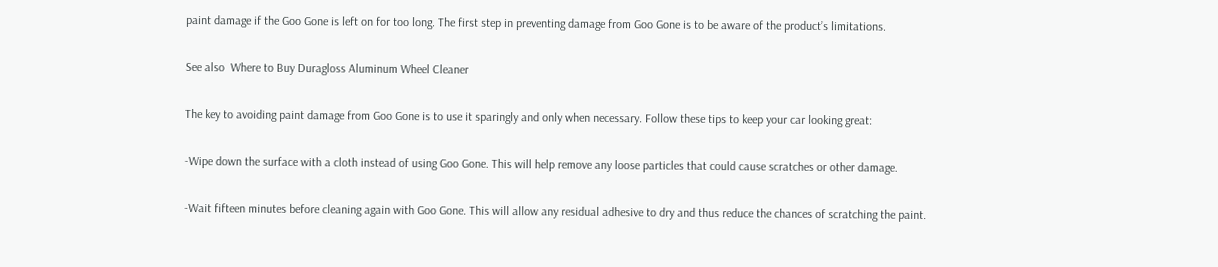paint damage if the Goo Gone is left on for too long. The first step in preventing damage from Goo Gone is to be aware of the product’s limitations.

See also  Where to Buy Duragloss Aluminum Wheel Cleaner

The key to avoiding paint damage from Goo Gone is to use it sparingly and only when necessary. Follow these tips to keep your car looking great:

-Wipe down the surface with a cloth instead of using Goo Gone. This will help remove any loose particles that could cause scratches or other damage.

-Wait fifteen minutes before cleaning again with Goo Gone. This will allow any residual adhesive to dry and thus reduce the chances of scratching the paint.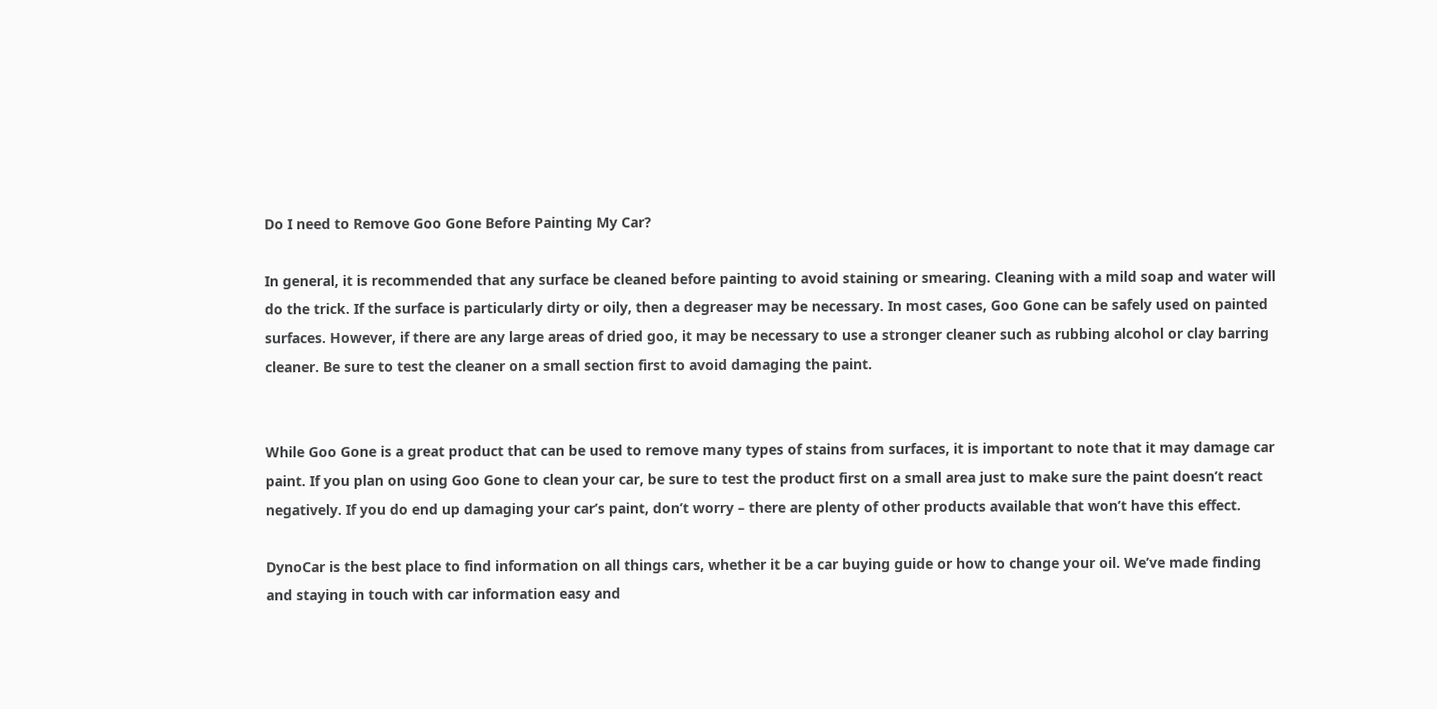Do I need to Remove Goo Gone Before Painting My Car?

In general, it is recommended that any surface be cleaned before painting to avoid staining or smearing. Cleaning with a mild soap and water will do the trick. If the surface is particularly dirty or oily, then a degreaser may be necessary. In most cases, Goo Gone can be safely used on painted surfaces. However, if there are any large areas of dried goo, it may be necessary to use a stronger cleaner such as rubbing alcohol or clay barring cleaner. Be sure to test the cleaner on a small section first to avoid damaging the paint.


While Goo Gone is a great product that can be used to remove many types of stains from surfaces, it is important to note that it may damage car paint. If you plan on using Goo Gone to clean your car, be sure to test the product first on a small area just to make sure the paint doesn’t react negatively. If you do end up damaging your car’s paint, don’t worry – there are plenty of other products available that won’t have this effect.

DynoCar is the best place to find information on all things cars, whether it be a car buying guide or how to change your oil. We’ve made finding and staying in touch with car information easy and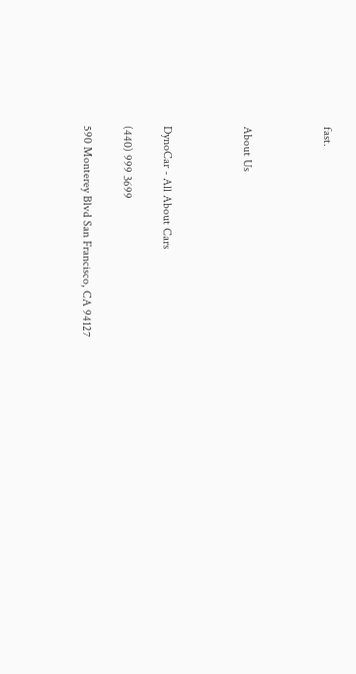fast.



About Us



DynoCar - All About Cars

(440) 999 3699

590 Monterey Blvd San Francisco, CA 94127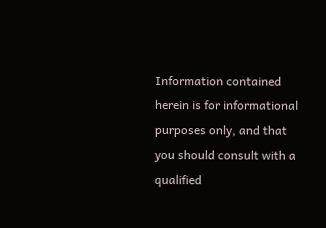Information contained herein is for informational purposes only, and that you should consult with a qualified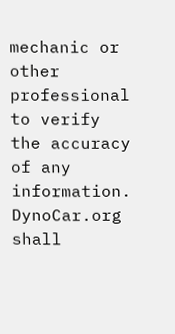mechanic or other professional to verify the accuracy of any information. DynoCar.org shall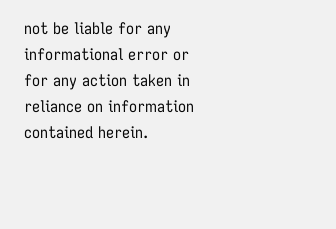not be liable for any informational error or for any action taken in reliance on information contained herein.